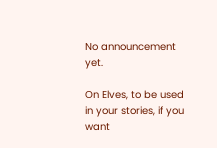No announcement yet.

On Elves, to be used in your stories, if you want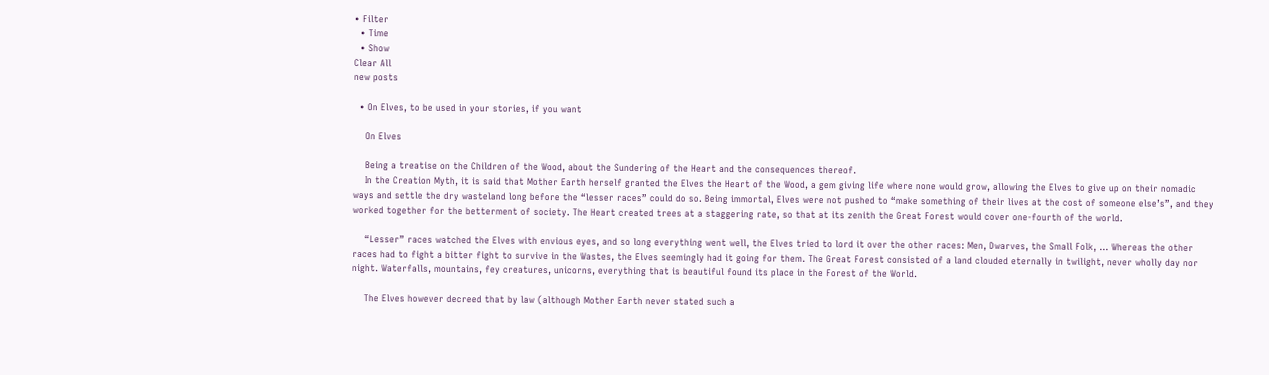• Filter
  • Time
  • Show
Clear All
new posts

  • On Elves, to be used in your stories, if you want

    On Elves

    Being a treatise on the Children of the Wood, about the Sundering of the Heart and the consequences thereof.
    In the Creation Myth, it is said that Mother Earth herself granted the Elves the Heart of the Wood, a gem giving life where none would grow, allowing the Elves to give up on their nomadic ways and settle the dry wasteland long before the “lesser races” could do so. Being immortal, Elves were not pushed to “make something of their lives at the cost of someone else’s”, and they worked together for the betterment of society. The Heart created trees at a staggering rate, so that at its zenith the Great Forest would cover one-fourth of the world.

    “Lesser” races watched the Elves with envious eyes, and so long everything went well, the Elves tried to lord it over the other races: Men, Dwarves, the Small Folk, … Whereas the other races had to fight a bitter fight to survive in the Wastes, the Elves seemingly had it going for them. The Great Forest consisted of a land clouded eternally in twilight, never wholly day nor night. Waterfalls, mountains, fey creatures, unicorns, everything that is beautiful found its place in the Forest of the World.

    The Elves however decreed that by law (although Mother Earth never stated such a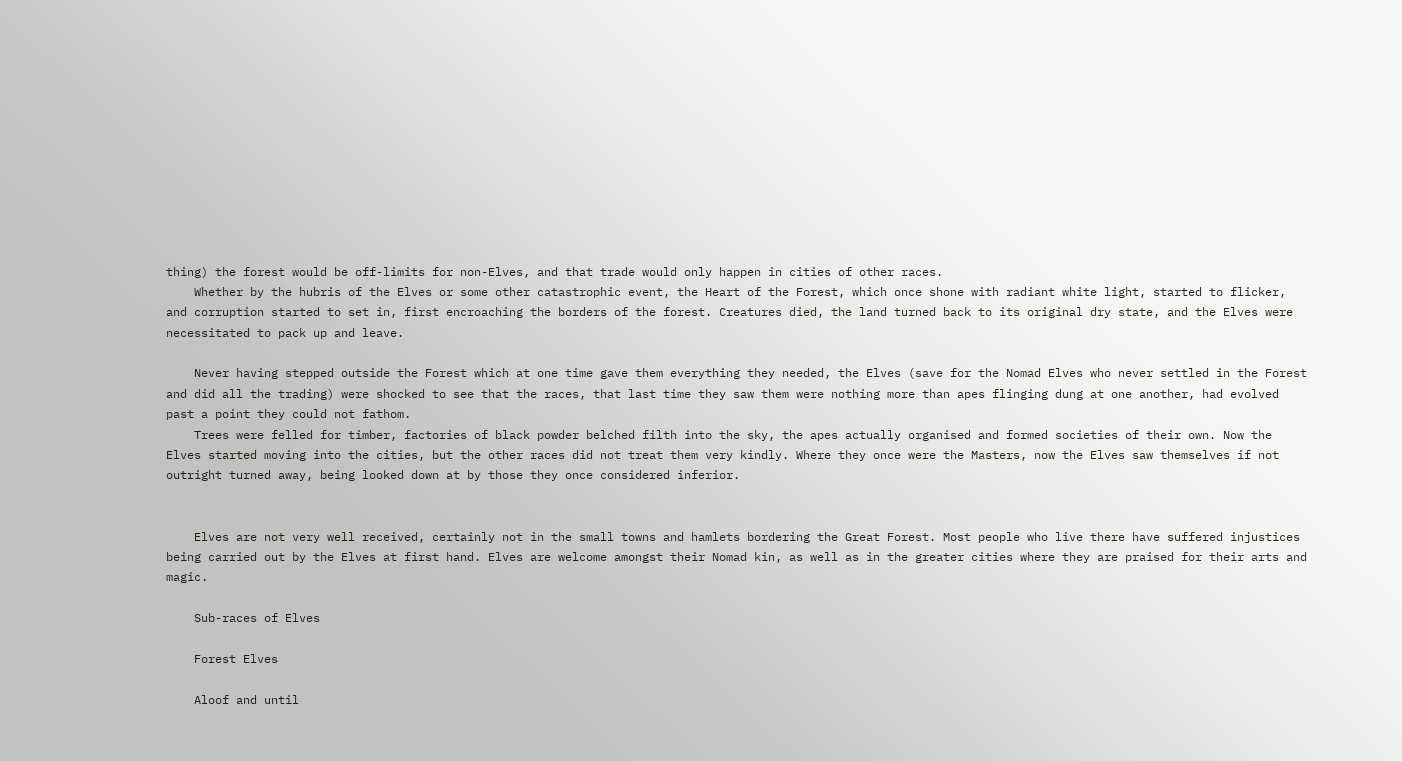thing) the forest would be off-limits for non-Elves, and that trade would only happen in cities of other races.
    Whether by the hubris of the Elves or some other catastrophic event, the Heart of the Forest, which once shone with radiant white light, started to flicker, and corruption started to set in, first encroaching the borders of the forest. Creatures died, the land turned back to its original dry state, and the Elves were necessitated to pack up and leave.

    Never having stepped outside the Forest which at one time gave them everything they needed, the Elves (save for the Nomad Elves who never settled in the Forest and did all the trading) were shocked to see that the races, that last time they saw them were nothing more than apes flinging dung at one another, had evolved past a point they could not fathom.
    Trees were felled for timber, factories of black powder belched filth into the sky, the apes actually organised and formed societies of their own. Now the Elves started moving into the cities, but the other races did not treat them very kindly. Where they once were the Masters, now the Elves saw themselves if not outright turned away, being looked down at by those they once considered inferior.


    Elves are not very well received, certainly not in the small towns and hamlets bordering the Great Forest. Most people who live there have suffered injustices being carried out by the Elves at first hand. Elves are welcome amongst their Nomad kin, as well as in the greater cities where they are praised for their arts and magic.

    Sub-races of Elves

    Forest Elves

    Aloof and until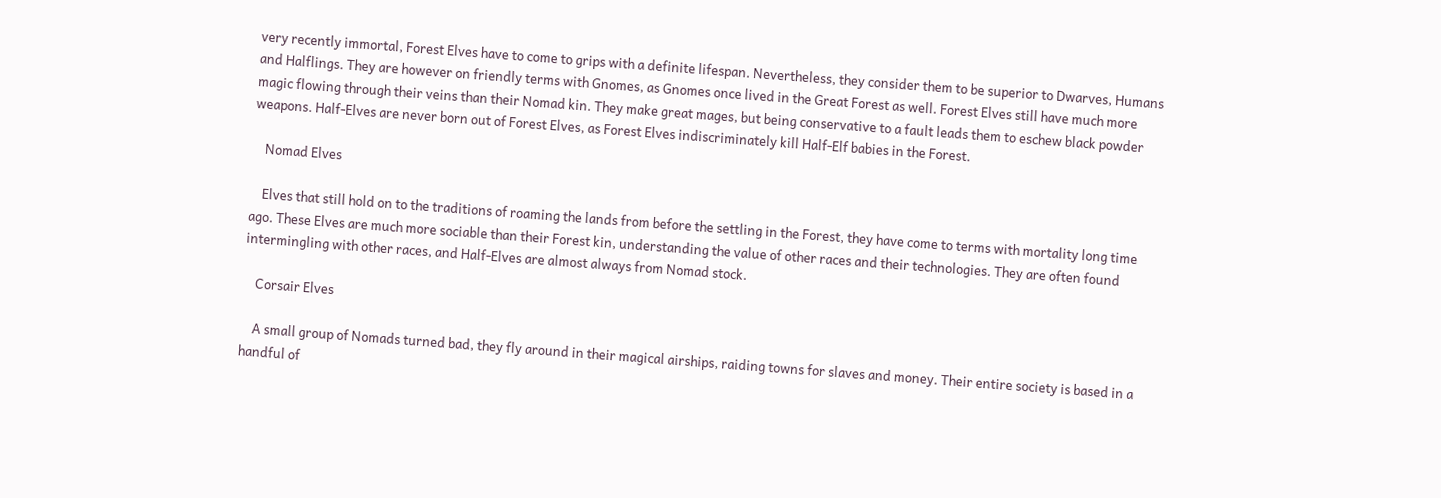very recently immortal, Forest Elves have to come to grips with a definite lifespan. Nevertheless, they consider them to be superior to Dwarves, Humans and Halflings. They are however on friendly terms with Gnomes, as Gnomes once lived in the Great Forest as well. Forest Elves still have much more magic flowing through their veins than their Nomad kin. They make great mages, but being conservative to a fault leads them to eschew black powder weapons. Half-Elves are never born out of Forest Elves, as Forest Elves indiscriminately kill Half-Elf babies in the Forest.

    Nomad Elves

    Elves that still hold on to the traditions of roaming the lands from before the settling in the Forest, they have come to terms with mortality long time ago. These Elves are much more sociable than their Forest kin, understanding the value of other races and their technologies. They are often found intermingling with other races, and Half-Elves are almost always from Nomad stock.

    Corsair Elves

    A small group of Nomads turned bad, they fly around in their magical airships, raiding towns for slaves and money. Their entire society is based in a handful of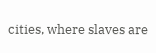cities, where slaves are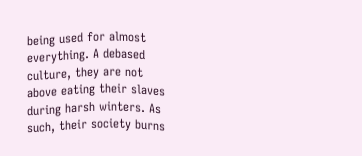being used for almost everything. A debased culture, they are not above eating their slaves during harsh winters. As such, their society burns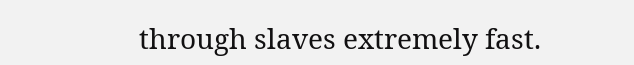through slaves extremely fast.